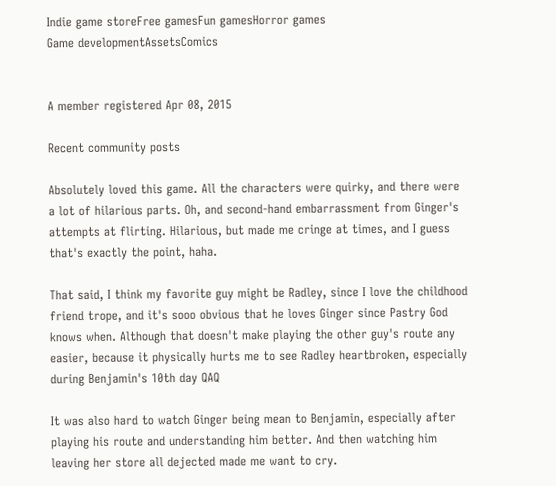Indie game storeFree gamesFun gamesHorror games
Game developmentAssetsComics


A member registered Apr 08, 2015

Recent community posts

Absolutely loved this game. All the characters were quirky, and there were a lot of hilarious parts. Oh, and second-hand embarrassment from Ginger's attempts at flirting. Hilarious, but made me cringe at times, and I guess that's exactly the point, haha.

That said, I think my favorite guy might be Radley, since I love the childhood friend trope, and it's sooo obvious that he loves Ginger since Pastry God knows when. Although that doesn't make playing the other guy's route any easier, because it physically hurts me to see Radley heartbroken, especially during Benjamin's 10th day QAQ

It was also hard to watch Ginger being mean to Benjamin, especially after playing his route and understanding him better. And then watching him leaving her store all dejected made me want to cry.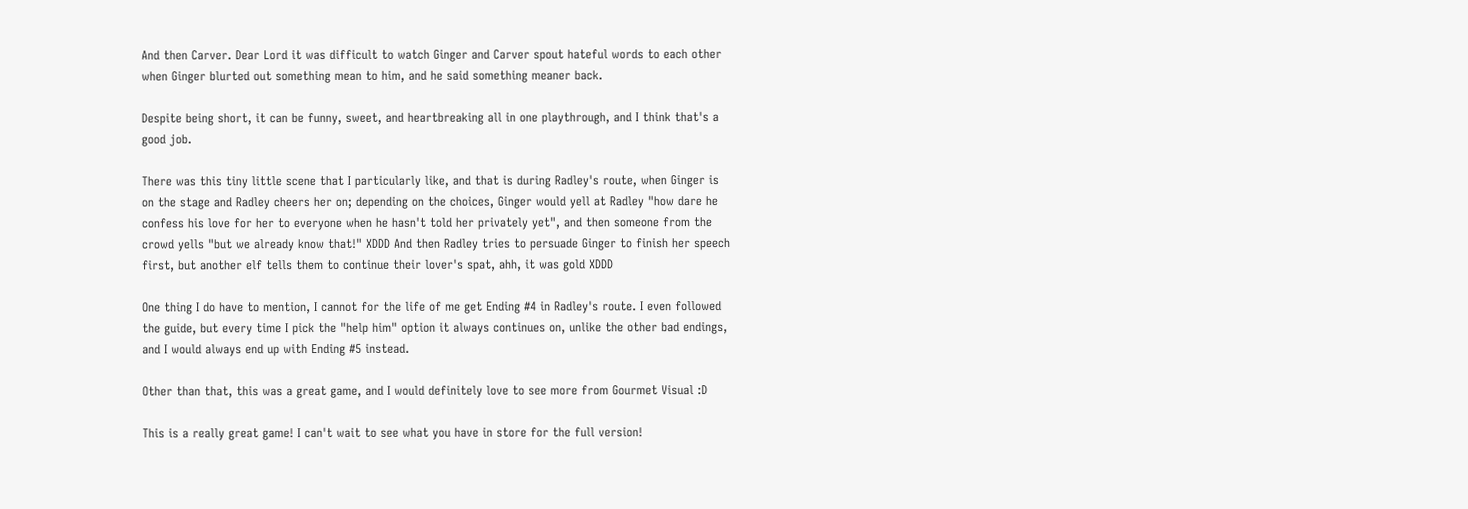And then Carver. Dear Lord it was difficult to watch Ginger and Carver spout hateful words to each other when Ginger blurted out something mean to him, and he said something meaner back.

Despite being short, it can be funny, sweet, and heartbreaking all in one playthrough, and I think that's a good job.

There was this tiny little scene that I particularly like, and that is during Radley's route, when Ginger is on the stage and Radley cheers her on; depending on the choices, Ginger would yell at Radley "how dare he confess his love for her to everyone when he hasn't told her privately yet", and then someone from the crowd yells "but we already know that!" XDDD And then Radley tries to persuade Ginger to finish her speech first, but another elf tells them to continue their lover's spat, ahh, it was gold XDDD

One thing I do have to mention, I cannot for the life of me get Ending #4 in Radley's route. I even followed the guide, but every time I pick the "help him" option it always continues on, unlike the other bad endings, and I would always end up with Ending #5 instead.

Other than that, this was a great game, and I would definitely love to see more from Gourmet Visual :D

This is a really great game! I can't wait to see what you have in store for the full version!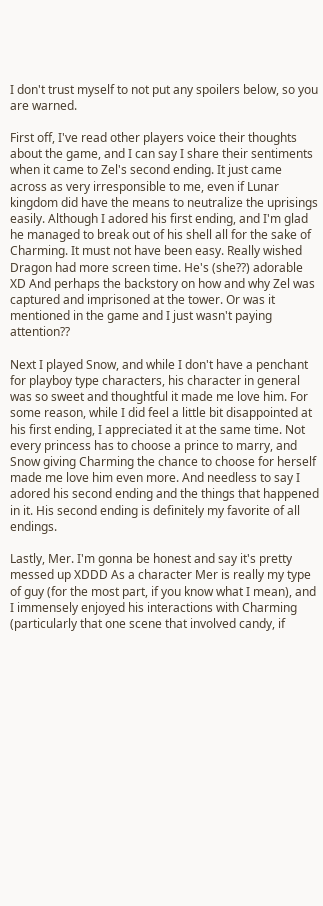I don't trust myself to not put any spoilers below, so you are warned.

First off, I've read other players voice their thoughts about the game, and I can say I share their sentiments when it came to Zel's second ending. It just came across as very irresponsible to me, even if Lunar kingdom did have the means to neutralize the uprisings easily. Although I adored his first ending, and I'm glad he managed to break out of his shell all for the sake of Charming. It must not have been easy. Really wished Dragon had more screen time. He's (she??) adorable XD And perhaps the backstory on how and why Zel was captured and imprisoned at the tower. Or was it mentioned in the game and I just wasn't paying attention??

Next I played Snow, and while I don't have a penchant for playboy type characters, his character in general was so sweet and thoughtful it made me love him. For some reason, while I did feel a little bit disappointed at his first ending, I appreciated it at the same time. Not every princess has to choose a prince to marry, and Snow giving Charming the chance to choose for herself made me love him even more. And needless to say I adored his second ending and the things that happened in it. His second ending is definitely my favorite of all endings.

Lastly, Mer. I'm gonna be honest and say it's pretty messed up XDDD As a character Mer is really my type of guy (for the most part, if you know what I mean), and I immensely enjoyed his interactions with Charming (particularly that one scene that involved candy, if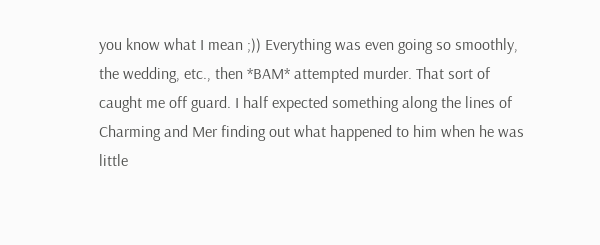you know what I mean ;)) Everything was even going so smoothly, the wedding, etc., then *BAM* attempted murder. That sort of caught me off guard. I half expected something along the lines of Charming and Mer finding out what happened to him when he was little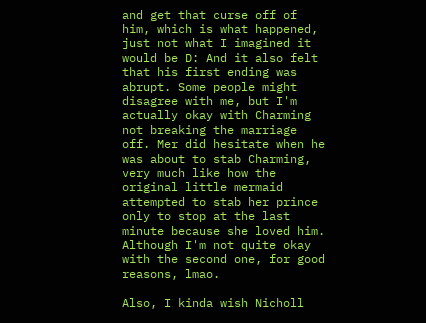and get that curse off of him, which is what happened, just not what I imagined it would be D: And it also felt that his first ending was abrupt. Some people might disagree with me, but I'm actually okay with Charming not breaking the marriage off. Mer did hesitate when he was about to stab Charming, very much like how the original little mermaid attempted to stab her prince only to stop at the last minute because she loved him. Although I'm not quite okay with the second one, for good reasons, lmao.

Also, I kinda wish Nicholl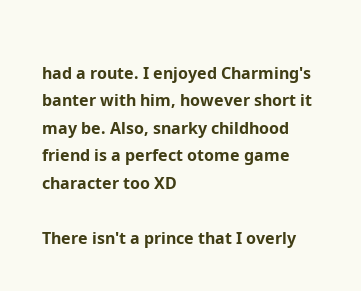had a route. I enjoyed Charming's banter with him, however short it may be. Also, snarky childhood friend is a perfect otome game character too XD

There isn't a prince that I overly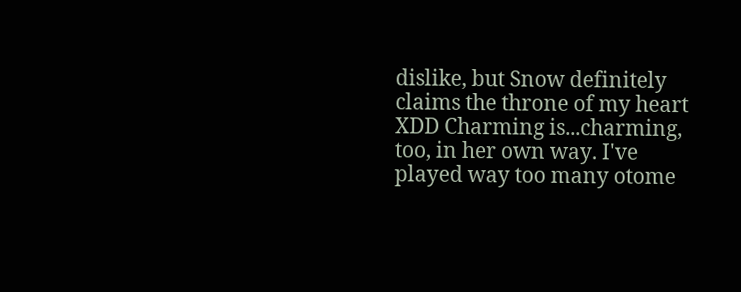dislike, but Snow definitely claims the throne of my heart XDD Charming is...charming, too, in her own way. I've played way too many otome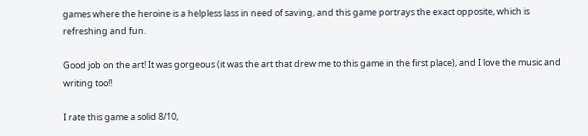games where the heroine is a helpless lass in need of saving, and this game portrays the exact opposite, which is refreshing and fun.

Good job on the art! It was gorgeous (it was the art that drew me to this game in the first place), and I love the music and writing too!!

I rate this game a solid 8/10,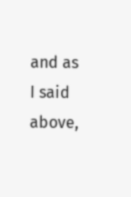and as I said above,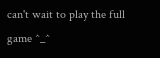can't wait to play the full game ^_^